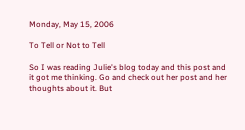Monday, May 15, 2006

To Tell or Not to Tell

So I was reading Julie's blog today and this post and it got me thinking. Go and check out her post and her thoughts about it. But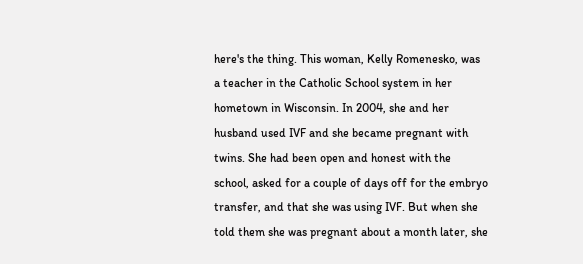here's the thing. This woman, Kelly Romenesko, was a teacher in the Catholic School system in her hometown in Wisconsin. In 2004, she and her husband used IVF and she became pregnant with twins. She had been open and honest with the school, asked for a couple of days off for the embryo transfer, and that she was using IVF. But when she told them she was pregnant about a month later, she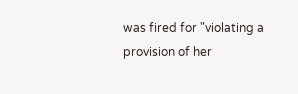was fired for "violating a provision of her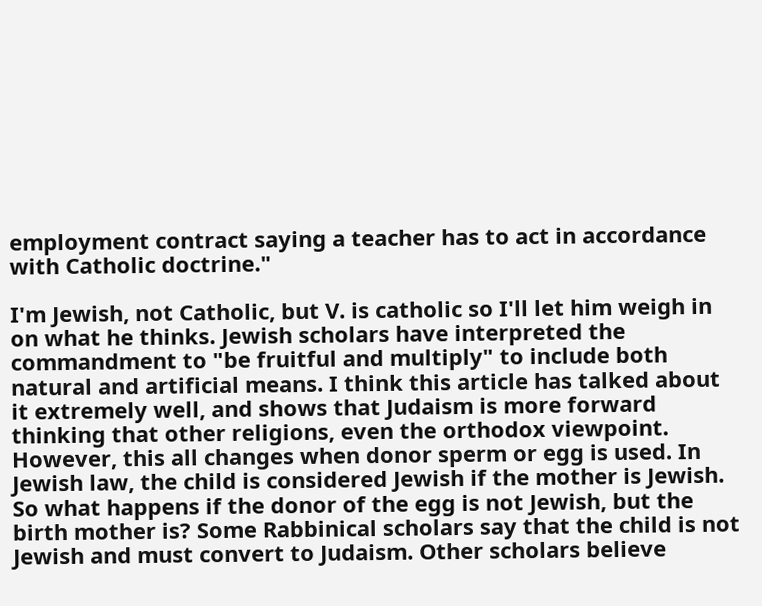employment contract saying a teacher has to act in accordance with Catholic doctrine."

I'm Jewish, not Catholic, but V. is catholic so I'll let him weigh in on what he thinks. Jewish scholars have interpreted the commandment to "be fruitful and multiply" to include both natural and artificial means. I think this article has talked about it extremely well, and shows that Judaism is more forward thinking that other religions, even the orthodox viewpoint. However, this all changes when donor sperm or egg is used. In Jewish law, the child is considered Jewish if the mother is Jewish. So what happens if the donor of the egg is not Jewish, but the birth mother is? Some Rabbinical scholars say that the child is not Jewish and must convert to Judaism. Other scholars believe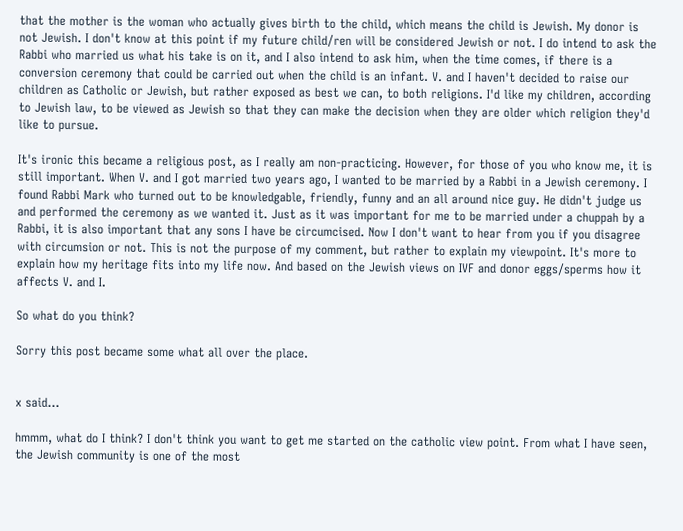that the mother is the woman who actually gives birth to the child, which means the child is Jewish. My donor is not Jewish. I don't know at this point if my future child/ren will be considered Jewish or not. I do intend to ask the Rabbi who married us what his take is on it, and I also intend to ask him, when the time comes, if there is a conversion ceremony that could be carried out when the child is an infant. V. and I haven't decided to raise our children as Catholic or Jewish, but rather exposed as best we can, to both religions. I'd like my children, according to Jewish law, to be viewed as Jewish so that they can make the decision when they are older which religion they'd like to pursue.

It's ironic this became a religious post, as I really am non-practicing. However, for those of you who know me, it is still important. When V. and I got married two years ago, I wanted to be married by a Rabbi in a Jewish ceremony. I found Rabbi Mark who turned out to be knowledgable, friendly, funny and an all around nice guy. He didn't judge us and performed the ceremony as we wanted it. Just as it was important for me to be married under a chuppah by a Rabbi, it is also important that any sons I have be circumcised. Now I don't want to hear from you if you disagree with circumsion or not. This is not the purpose of my comment, but rather to explain my viewpoint. It's more to explain how my heritage fits into my life now. And based on the Jewish views on IVF and donor eggs/sperms how it affects V. and I.

So what do you think?

Sorry this post became some what all over the place.


x said...

hmmm, what do I think? I don't think you want to get me started on the catholic view point. From what I have seen, the Jewish community is one of the most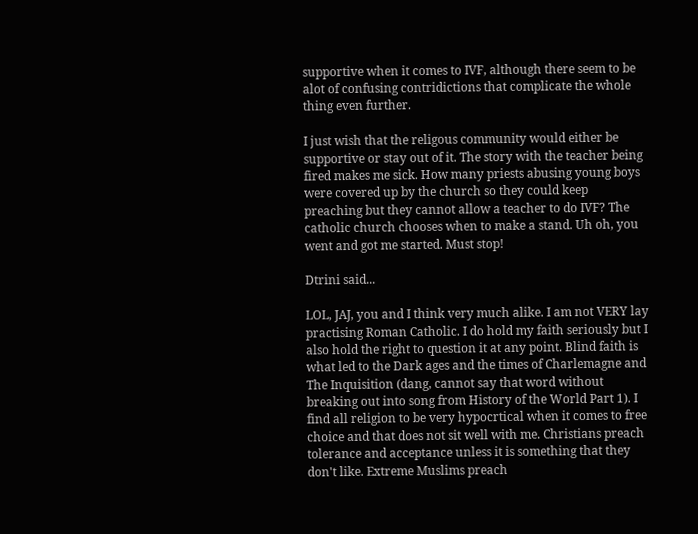supportive when it comes to IVF, although there seem to be alot of confusing contridictions that complicate the whole thing even further.

I just wish that the religous community would either be supportive or stay out of it. The story with the teacher being fired makes me sick. How many priests abusing young boys were covered up by the church so they could keep preaching but they cannot allow a teacher to do IVF? The catholic church chooses when to make a stand. Uh oh, you went and got me started. Must stop!

Dtrini said...

LOL, JAJ, you and I think very much alike. I am not VERY lay practising Roman Catholic. I do hold my faith seriously but I also hold the right to question it at any point. Blind faith is what led to the Dark ages and the times of Charlemagne and The Inquisition (dang, cannot say that word without breaking out into song from History of the World Part 1). I find all religion to be very hypocrtical when it comes to free choice and that does not sit well with me. Christians preach tolerance and acceptance unless it is something that they don't like. Extreme Muslims preach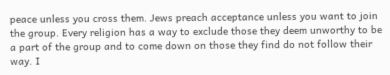peace unless you cross them. Jews preach acceptance unless you want to join the group. Every religion has a way to exclude those they deem unworthy to be a part of the group and to come down on those they find do not follow their way. I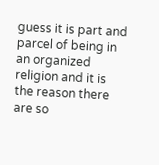guess it is part and parcel of being in an organized religion and it is the reason there are so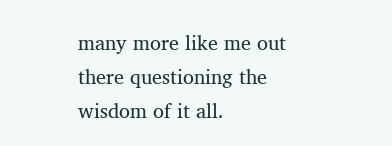many more like me out there questioning the wisdom of it all.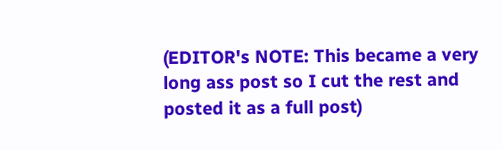(EDITOR's NOTE: This became a very long ass post so I cut the rest and posted it as a full post)